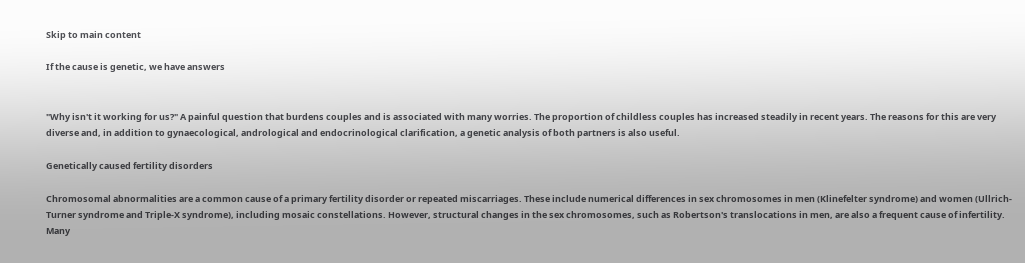Skip to main content

If the cause is genetic, we have answers


"Why isn't it working for us?" A painful question that burdens couples and is associated with many worries. The proportion of childless couples has increased steadily in recent years. The reasons for this are very diverse and, in addition to gynaecological, andrological and endocrinological clarification, a genetic analysis of both partners is also useful.

Genetically caused fertility disorders

Chromosomal abnormalities are a common cause of a primary fertility disorder or repeated miscarriages. These include numerical differences in sex chromosomes in men (Klinefelter syndrome) and women (Ullrich-Turner syndrome and Triple-X syndrome), including mosaic constellations. However, structural changes in the sex chromosomes, such as Robertson's translocations in men, are also a frequent cause of infertility. Many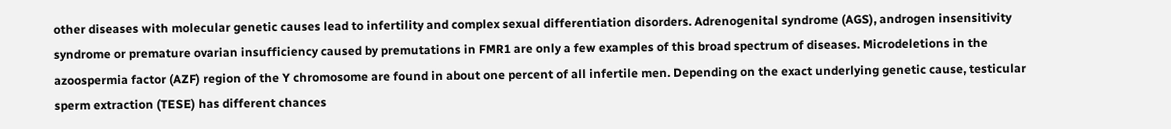other diseases with molecular genetic causes lead to infertility and complex sexual differentiation disorders. Adrenogenital syndrome (AGS), androgen insensitivity syndrome or premature ovarian insufficiency caused by premutations in FMR1 are only a few examples of this broad spectrum of diseases. Microdeletions in the azoospermia factor (AZF) region of the Y chromosome are found in about one percent of all infertile men. Depending on the exact underlying genetic cause, testicular sperm extraction (TESE) has different chances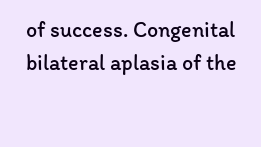of success. Congenital bilateral aplasia of the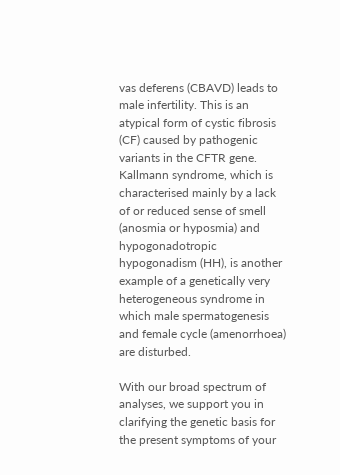vas deferens (CBAVD) leads to male infertility. This is an atypical form of cystic fibrosis (CF) caused by pathogenic variants in the CFTR gene. Kallmann syndrome, which is characterised mainly by a lack of or reduced sense of smell (anosmia or hyposmia) and hypogonadotropic hypogonadism (HH), is another example of a genetically very heterogeneous syndrome in which male spermatogenesis and female cycle (amenorrhoea) are disturbed.

With our broad spectrum of analyses, we support you in clarifying the genetic basis for the present symptoms of your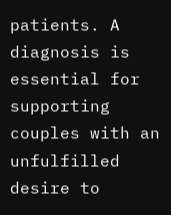patients. A diagnosis is essential for supporting couples with an unfulfilled desire to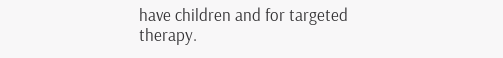have children and for targeted therapy.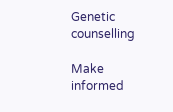Genetic counselling

Make informed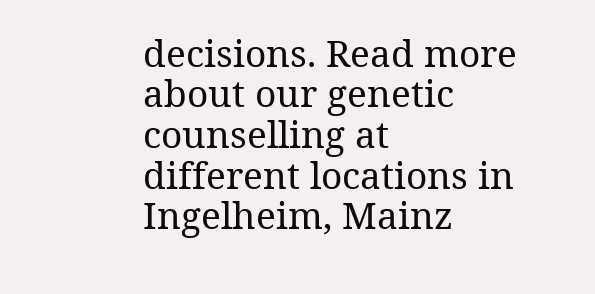decisions. Read more about our genetic counselling at different locations in Ingelheim, Mainz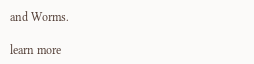and Worms.

learn more